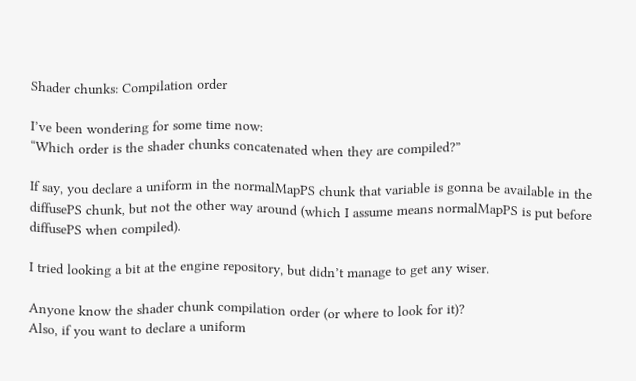Shader chunks: Compilation order

I’ve been wondering for some time now:
“Which order is the shader chunks concatenated when they are compiled?”

If say, you declare a uniform in the normalMapPS chunk that variable is gonna be available in the diffusePS chunk, but not the other way around (which I assume means normalMapPS is put before diffusePS when compiled).

I tried looking a bit at the engine repository, but didn’t manage to get any wiser.

Anyone know the shader chunk compilation order (or where to look for it)?
Also, if you want to declare a uniform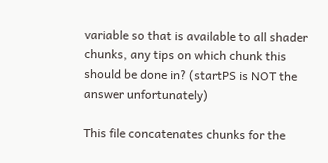variable so that is available to all shader chunks, any tips on which chunk this should be done in? (startPS is NOT the answer unfortunately)

This file concatenates chunks for the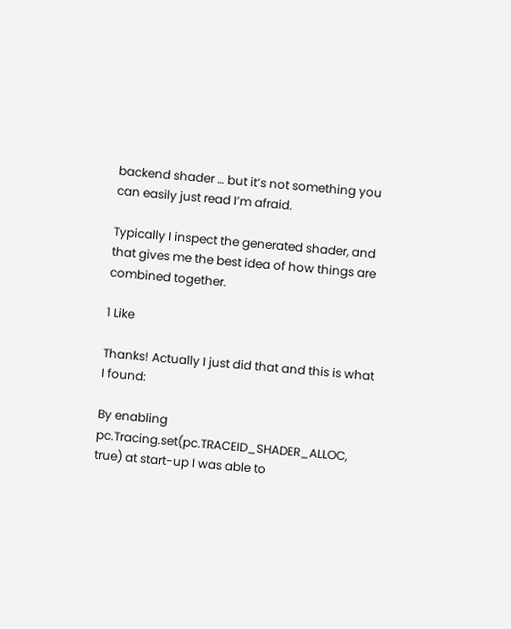backend shader … but it’s not something you can easily just read I’m afraid.

Typically I inspect the generated shader, and that gives me the best idea of how things are combined together.

1 Like

Thanks! Actually I just did that and this is what I found:

By enabling pc.Tracing.set(pc.TRACEID_SHADER_ALLOC, true) at start-up I was able to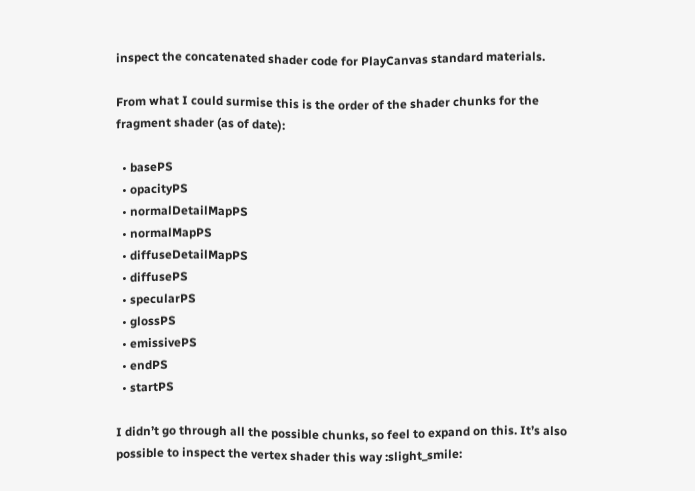inspect the concatenated shader code for PlayCanvas standard materials.

From what I could surmise this is the order of the shader chunks for the fragment shader (as of date):

  • basePS
  • opacityPS
  • normalDetailMapPS
  • normalMapPS
  • diffuseDetailMapPS
  • diffusePS
  • specularPS
  • glossPS
  • emissivePS
  • endPS
  • startPS

I didn’t go through all the possible chunks, so feel to expand on this. It’s also possible to inspect the vertex shader this way :slight_smile: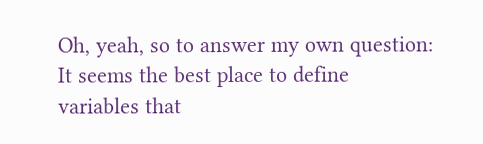Oh, yeah, so to answer my own question: It seems the best place to define variables that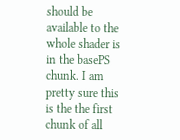should be available to the whole shader is in the basePS chunk. I am pretty sure this is the the first chunk of all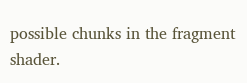possible chunks in the fragment shader.